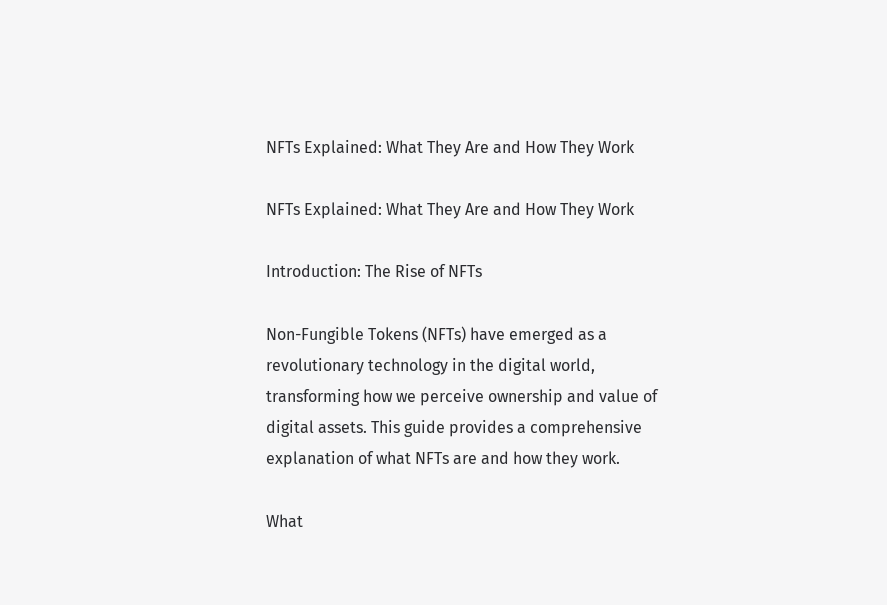NFTs Explained: What They Are and How They Work

NFTs Explained: What They Are and How They Work

Introduction: The Rise of NFTs

Non-Fungible Tokens (NFTs) have emerged as a revolutionary technology in the digital world, transforming how we perceive ownership and value of digital assets. This guide provides a comprehensive explanation of what NFTs are and how they work.

What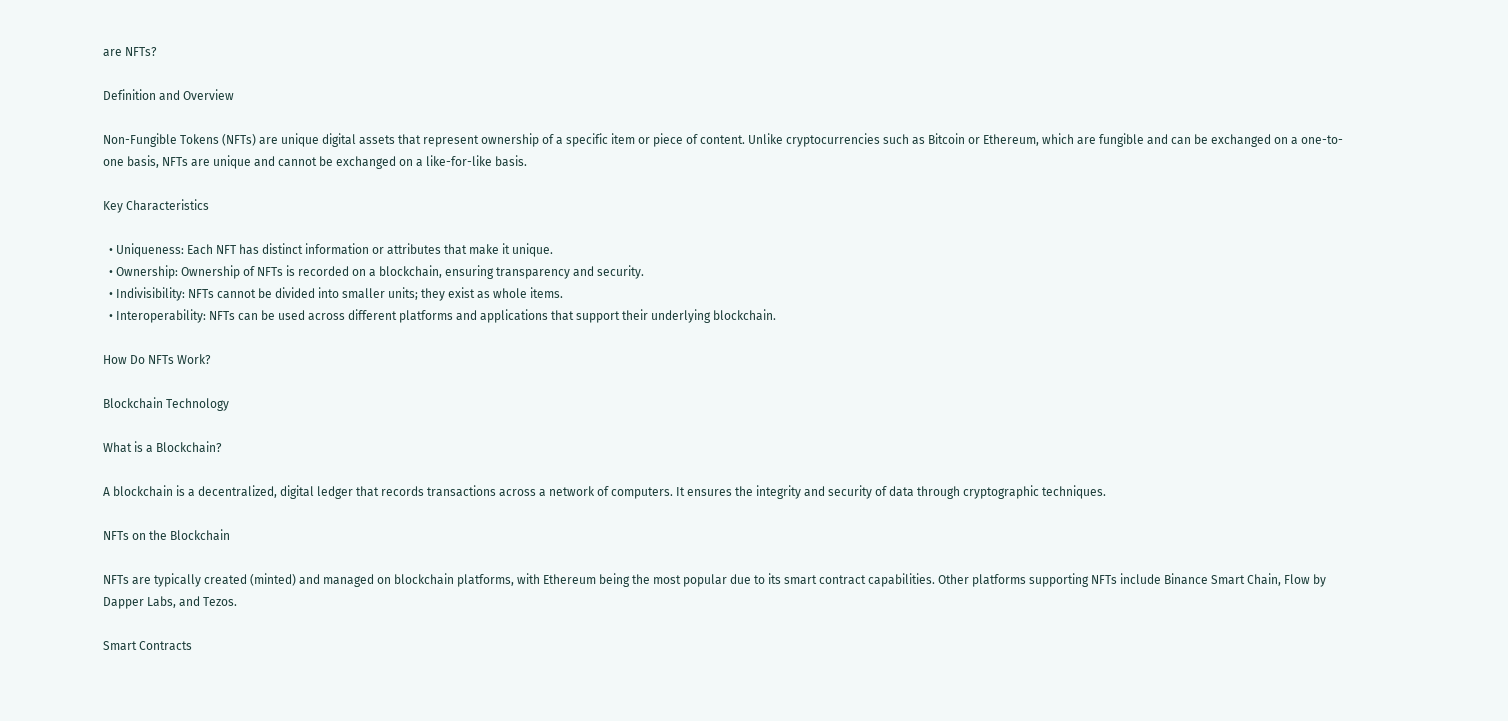are NFTs?

Definition and Overview

Non-Fungible Tokens (NFTs) are unique digital assets that represent ownership of a specific item or piece of content. Unlike cryptocurrencies such as Bitcoin or Ethereum, which are fungible and can be exchanged on a one-to-one basis, NFTs are unique and cannot be exchanged on a like-for-like basis.

Key Characteristics

  • Uniqueness: Each NFT has distinct information or attributes that make it unique.
  • Ownership: Ownership of NFTs is recorded on a blockchain, ensuring transparency and security.
  • Indivisibility: NFTs cannot be divided into smaller units; they exist as whole items.
  • Interoperability: NFTs can be used across different platforms and applications that support their underlying blockchain.

How Do NFTs Work?

Blockchain Technology

What is a Blockchain?

A blockchain is a decentralized, digital ledger that records transactions across a network of computers. It ensures the integrity and security of data through cryptographic techniques.

NFTs on the Blockchain

NFTs are typically created (minted) and managed on blockchain platforms, with Ethereum being the most popular due to its smart contract capabilities. Other platforms supporting NFTs include Binance Smart Chain, Flow by Dapper Labs, and Tezos.

Smart Contracts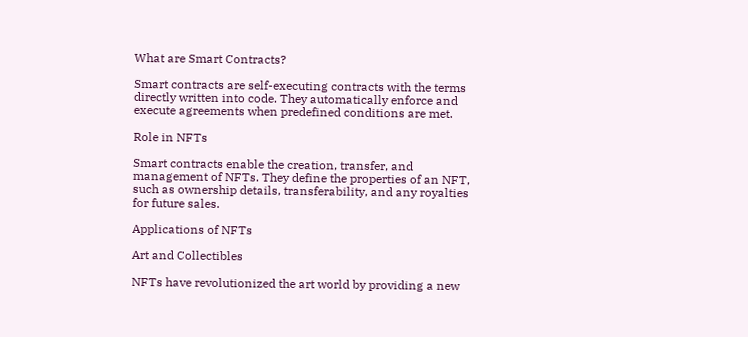What are Smart Contracts?

Smart contracts are self-executing contracts with the terms directly written into code. They automatically enforce and execute agreements when predefined conditions are met.

Role in NFTs

Smart contracts enable the creation, transfer, and management of NFTs. They define the properties of an NFT, such as ownership details, transferability, and any royalties for future sales.

Applications of NFTs

Art and Collectibles

NFTs have revolutionized the art world by providing a new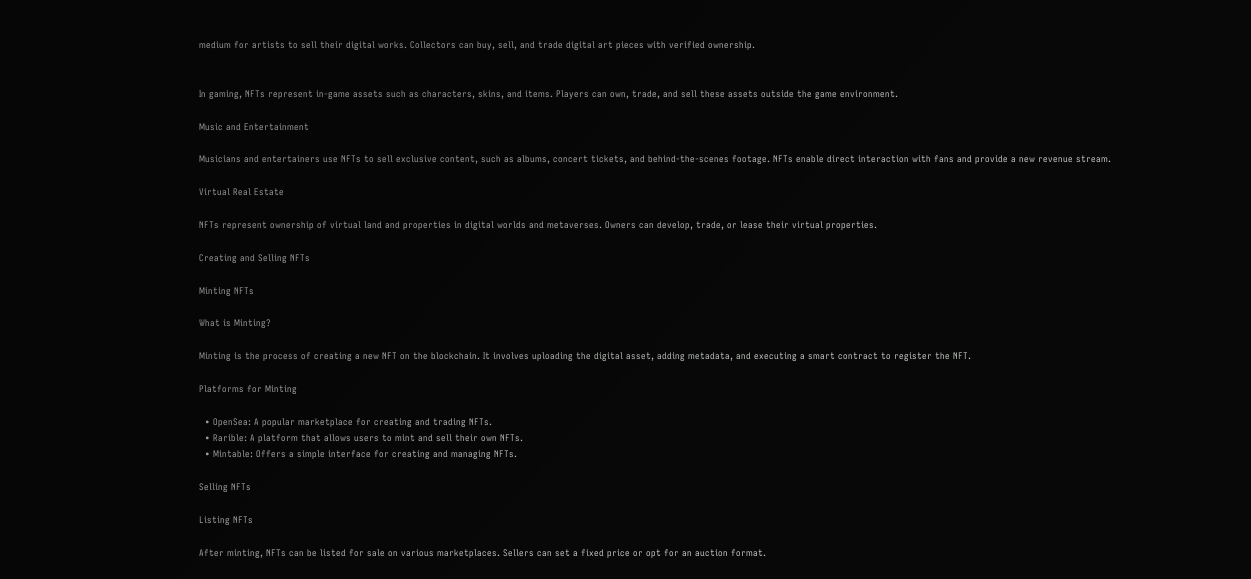medium for artists to sell their digital works. Collectors can buy, sell, and trade digital art pieces with verified ownership.


In gaming, NFTs represent in-game assets such as characters, skins, and items. Players can own, trade, and sell these assets outside the game environment.

Music and Entertainment

Musicians and entertainers use NFTs to sell exclusive content, such as albums, concert tickets, and behind-the-scenes footage. NFTs enable direct interaction with fans and provide a new revenue stream.

Virtual Real Estate

NFTs represent ownership of virtual land and properties in digital worlds and metaverses. Owners can develop, trade, or lease their virtual properties.

Creating and Selling NFTs

Minting NFTs

What is Minting?

Minting is the process of creating a new NFT on the blockchain. It involves uploading the digital asset, adding metadata, and executing a smart contract to register the NFT.

Platforms for Minting

  • OpenSea: A popular marketplace for creating and trading NFTs.
  • Rarible: A platform that allows users to mint and sell their own NFTs.
  • Mintable: Offers a simple interface for creating and managing NFTs.

Selling NFTs

Listing NFTs

After minting, NFTs can be listed for sale on various marketplaces. Sellers can set a fixed price or opt for an auction format.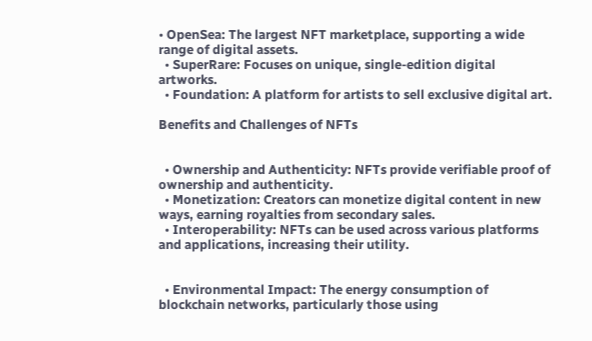• OpenSea: The largest NFT marketplace, supporting a wide range of digital assets.
  • SuperRare: Focuses on unique, single-edition digital artworks.
  • Foundation: A platform for artists to sell exclusive digital art.

Benefits and Challenges of NFTs


  • Ownership and Authenticity: NFTs provide verifiable proof of ownership and authenticity.
  • Monetization: Creators can monetize digital content in new ways, earning royalties from secondary sales.
  • Interoperability: NFTs can be used across various platforms and applications, increasing their utility.


  • Environmental Impact: The energy consumption of blockchain networks, particularly those using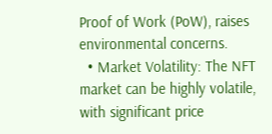Proof of Work (PoW), raises environmental concerns.
  • Market Volatility: The NFT market can be highly volatile, with significant price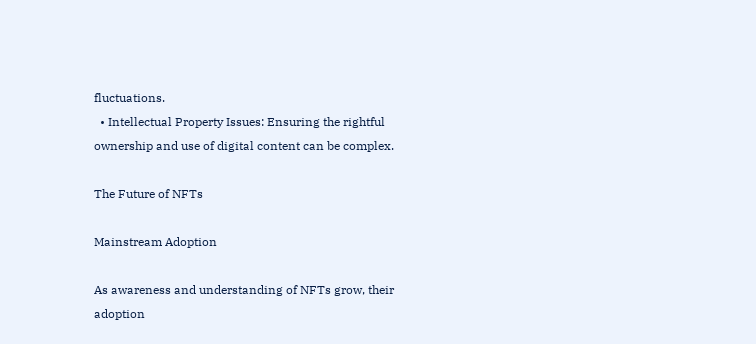fluctuations.
  • Intellectual Property Issues: Ensuring the rightful ownership and use of digital content can be complex.

The Future of NFTs

Mainstream Adoption

As awareness and understanding of NFTs grow, their adoption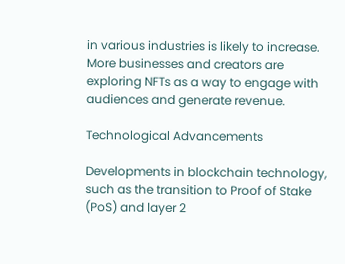in various industries is likely to increase. More businesses and creators are exploring NFTs as a way to engage with audiences and generate revenue.

Technological Advancements

Developments in blockchain technology, such as the transition to Proof of Stake (PoS) and layer 2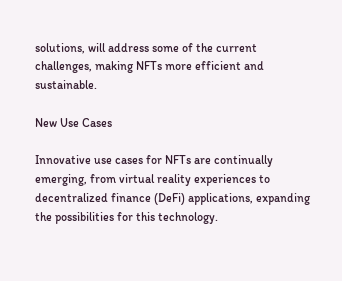solutions, will address some of the current challenges, making NFTs more efficient and sustainable.

New Use Cases

Innovative use cases for NFTs are continually emerging, from virtual reality experiences to decentralized finance (DeFi) applications, expanding the possibilities for this technology.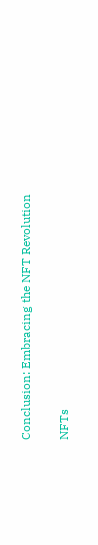Conclusion: Embracing the NFT Revolution

NFTs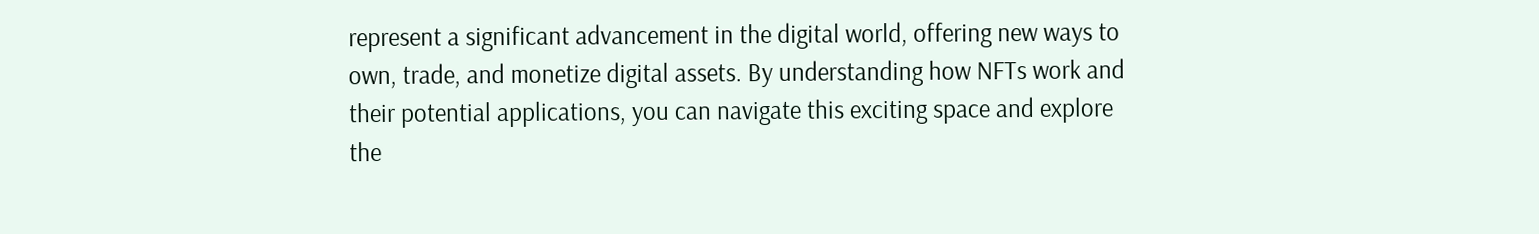represent a significant advancement in the digital world, offering new ways to own, trade, and monetize digital assets. By understanding how NFTs work and their potential applications, you can navigate this exciting space and explore the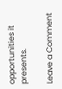opportunities it presents.

Leave a Comment